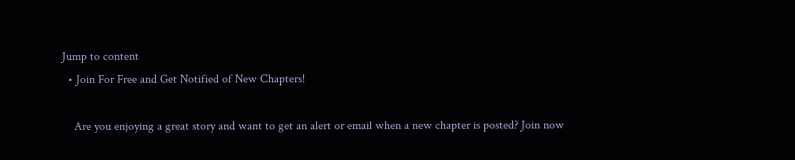Jump to content
  • Join For Free and Get Notified of New Chapters!

    Are you enjoying a great story and want to get an alert or email when a new chapter is posted? Join now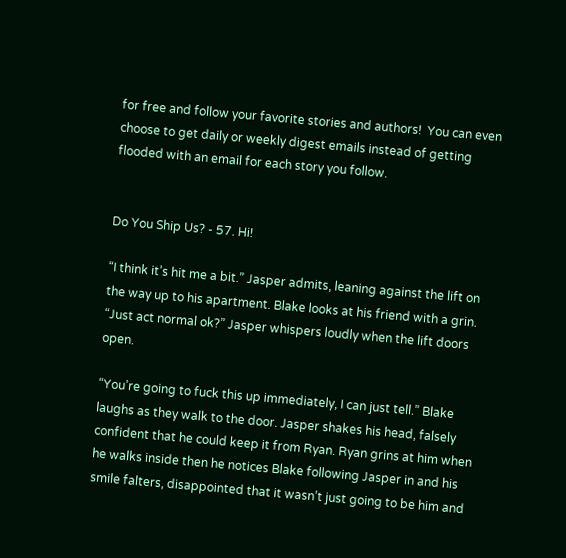for free and follow your favorite stories and authors!  You can even choose to get daily or weekly digest emails instead of getting flooded with an email for each story you follow.


Do You Ship Us? - 57. Hi!

“I think it’s hit me a bit.” Jasper admits, leaning against the lift on the way up to his apartment. Blake looks at his friend with a grin. “Just act normal ok?” Jasper whispers loudly when the lift doors open.

“You’re going to fuck this up immediately, I can just tell.” Blake laughs as they walk to the door. Jasper shakes his head, falsely confident that he could keep it from Ryan. Ryan grins at him when he walks inside then he notices Blake following Jasper in and his smile falters, disappointed that it wasn’t just going to be him and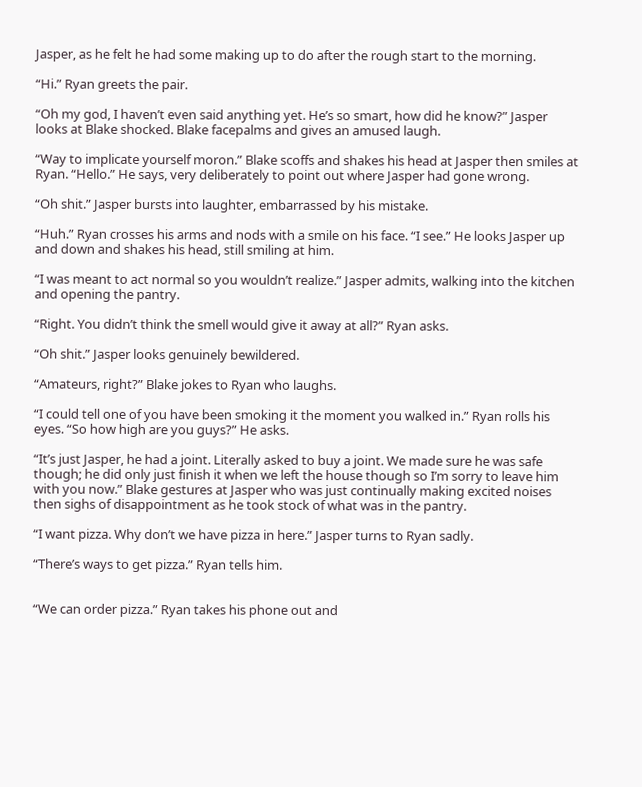Jasper, as he felt he had some making up to do after the rough start to the morning.

“Hi.” Ryan greets the pair.

“Oh my god, I haven’t even said anything yet. He’s so smart, how did he know?” Jasper looks at Blake shocked. Blake facepalms and gives an amused laugh.

“Way to implicate yourself moron.” Blake scoffs and shakes his head at Jasper then smiles at Ryan. “Hello.” He says, very deliberately to point out where Jasper had gone wrong.

“Oh shit.” Jasper bursts into laughter, embarrassed by his mistake.

“Huh.” Ryan crosses his arms and nods with a smile on his face. “I see.” He looks Jasper up and down and shakes his head, still smiling at him.

“I was meant to act normal so you wouldn’t realize.” Jasper admits, walking into the kitchen and opening the pantry.

“Right. You didn’t think the smell would give it away at all?” Ryan asks.

“Oh shit.” Jasper looks genuinely bewildered.

“Amateurs, right?” Blake jokes to Ryan who laughs.

“I could tell one of you have been smoking it the moment you walked in.” Ryan rolls his eyes. “So how high are you guys?” He asks.

“It’s just Jasper, he had a joint. Literally asked to buy a joint. We made sure he was safe though; he did only just finish it when we left the house though so I’m sorry to leave him with you now.” Blake gestures at Jasper who was just continually making excited noises then sighs of disappointment as he took stock of what was in the pantry.

“I want pizza. Why don’t we have pizza in here.” Jasper turns to Ryan sadly.

“There’s ways to get pizza.” Ryan tells him.


“We can order pizza.” Ryan takes his phone out and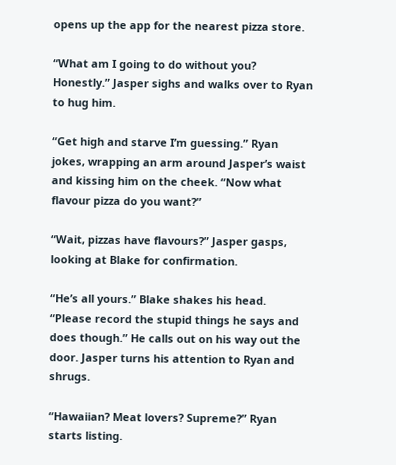opens up the app for the nearest pizza store.

“What am I going to do without you? Honestly.” Jasper sighs and walks over to Ryan to hug him.

“Get high and starve I’m guessing.” Ryan jokes, wrapping an arm around Jasper’s waist and kissing him on the cheek. “Now what flavour pizza do you want?”

“Wait, pizzas have flavours?” Jasper gasps, looking at Blake for confirmation.

“He’s all yours.” Blake shakes his head. “Please record the stupid things he says and does though.” He calls out on his way out the door. Jasper turns his attention to Ryan and shrugs.

“Hawaiian? Meat lovers? Supreme?” Ryan starts listing.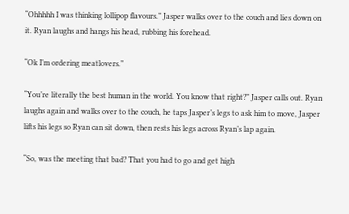“Ohhhhh I was thinking lollipop flavours.” Jasper walks over to the couch and lies down on it. Ryan laughs and hangs his head, rubbing his forehead.

“Ok I’m ordering meatlovers.”

“You’re literally the best human in the world. You know that right?” Jasper calls out. Ryan laughs again and walks over to the couch, he taps Jasper’s legs to ask him to move, Jasper lifts his legs so Ryan can sit down, then rests his legs across Ryan’s lap again.

“So, was the meeting that bad? That you had to go and get high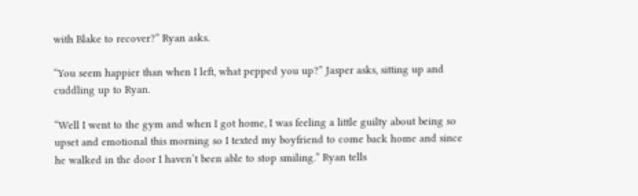with Blake to recover?” Ryan asks.

“You seem happier than when I left, what pepped you up?” Jasper asks, sitting up and cuddling up to Ryan.

“Well I went to the gym and when I got home, I was feeling a little guilty about being so upset and emotional this morning so I texted my boyfriend to come back home and since he walked in the door I haven’t been able to stop smiling.” Ryan tells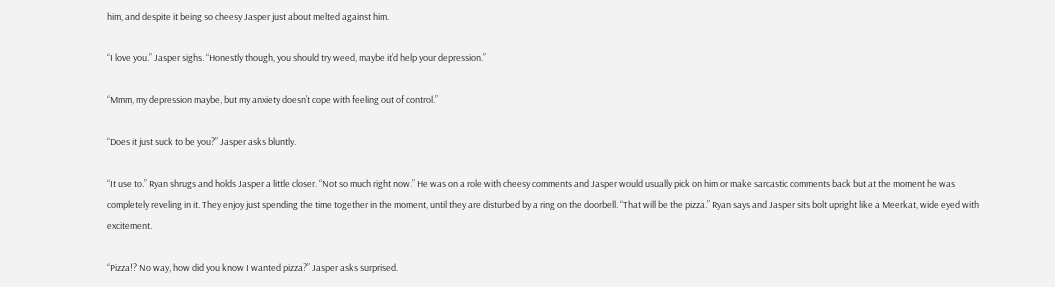him, and despite it being so cheesy Jasper just about melted against him.

“I love you.” Jasper sighs. “Honestly though, you should try weed, maybe it’d help your depression.”

“Mmm, my depression maybe, but my anxiety doesn’t cope with feeling out of control.”

“Does it just suck to be you?” Jasper asks bluntly.

“It use to.” Ryan shrugs and holds Jasper a little closer. “Not so much right now.” He was on a role with cheesy comments and Jasper would usually pick on him or make sarcastic comments back but at the moment he was completely reveling in it. They enjoy just spending the time together in the moment, until they are disturbed by a ring on the doorbell. “That will be the pizza.” Ryan says and Jasper sits bolt upright like a Meerkat, wide eyed with excitement.

“Pizza!? No way, how did you know I wanted pizza?” Jasper asks surprised.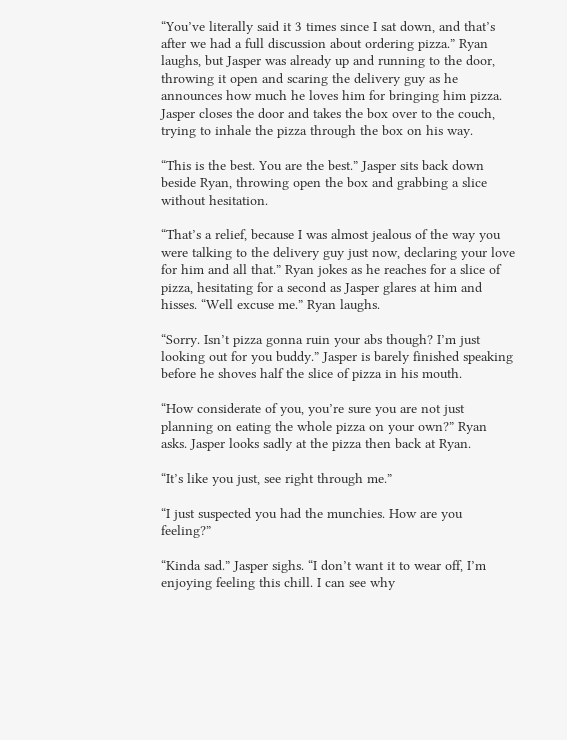“You’ve literally said it 3 times since I sat down, and that’s after we had a full discussion about ordering pizza.” Ryan laughs, but Jasper was already up and running to the door, throwing it open and scaring the delivery guy as he announces how much he loves him for bringing him pizza. Jasper closes the door and takes the box over to the couch, trying to inhale the pizza through the box on his way.

“This is the best. You are the best.” Jasper sits back down beside Ryan, throwing open the box and grabbing a slice without hesitation.

“That’s a relief, because I was almost jealous of the way you were talking to the delivery guy just now, declaring your love for him and all that.” Ryan jokes as he reaches for a slice of pizza, hesitating for a second as Jasper glares at him and hisses. “Well excuse me.” Ryan laughs.

“Sorry. Isn’t pizza gonna ruin your abs though? I’m just looking out for you buddy.” Jasper is barely finished speaking before he shoves half the slice of pizza in his mouth.

“How considerate of you, you’re sure you are not just planning on eating the whole pizza on your own?” Ryan asks. Jasper looks sadly at the pizza then back at Ryan.

“It’s like you just, see right through me.”

“I just suspected you had the munchies. How are you feeling?”

“Kinda sad.” Jasper sighs. “I don’t want it to wear off, I’m enjoying feeling this chill. I can see why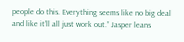people do this. Everything seems like no big deal and like it’ll all just work out.” Jasper leans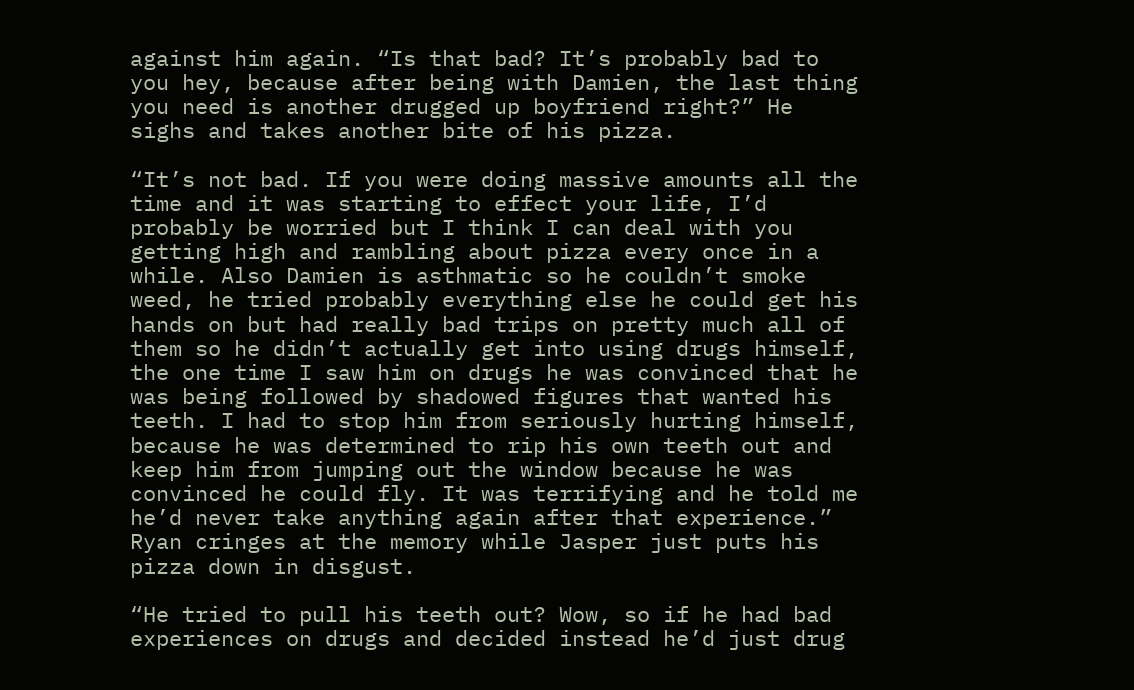against him again. “Is that bad? It’s probably bad to you hey, because after being with Damien, the last thing you need is another drugged up boyfriend right?” He sighs and takes another bite of his pizza.

“It’s not bad. If you were doing massive amounts all the time and it was starting to effect your life, I’d probably be worried but I think I can deal with you getting high and rambling about pizza every once in a while. Also Damien is asthmatic so he couldn’t smoke weed, he tried probably everything else he could get his hands on but had really bad trips on pretty much all of them so he didn’t actually get into using drugs himself, the one time I saw him on drugs he was convinced that he was being followed by shadowed figures that wanted his teeth. I had to stop him from seriously hurting himself, because he was determined to rip his own teeth out and keep him from jumping out the window because he was convinced he could fly. It was terrifying and he told me he’d never take anything again after that experience.” Ryan cringes at the memory while Jasper just puts his pizza down in disgust.

“He tried to pull his teeth out? Wow, so if he had bad experiences on drugs and decided instead he’d just drug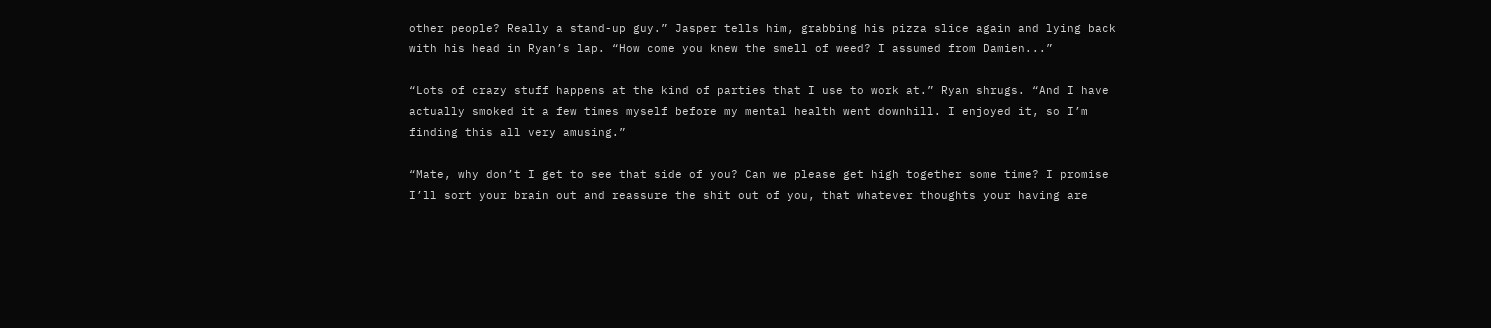other people? Really a stand-up guy.” Jasper tells him, grabbing his pizza slice again and lying back with his head in Ryan’s lap. “How come you knew the smell of weed? I assumed from Damien...”

“Lots of crazy stuff happens at the kind of parties that I use to work at.” Ryan shrugs. “And I have actually smoked it a few times myself before my mental health went downhill. I enjoyed it, so I’m finding this all very amusing.”

“Mate, why don’t I get to see that side of you? Can we please get high together some time? I promise I’ll sort your brain out and reassure the shit out of you, that whatever thoughts your having are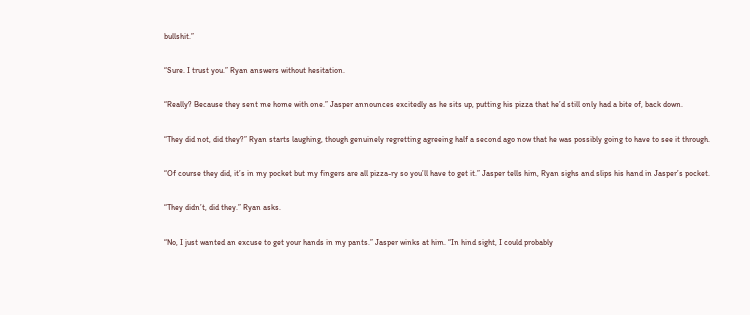bullshit.”

“Sure. I trust you.” Ryan answers without hesitation.

“Really? Because they sent me home with one.” Jasper announces excitedly as he sits up, putting his pizza that he’d still only had a bite of, back down.

“They did not, did they?” Ryan starts laughing, though genuinely regretting agreeing half a second ago now that he was possibly going to have to see it through.

“Of course they did, it’s in my pocket but my fingers are all pizza-ry so you’ll have to get it.” Jasper tells him, Ryan sighs and slips his hand in Jasper’s pocket.

“They didn’t, did they.” Ryan asks.

“No, I just wanted an excuse to get your hands in my pants.” Jasper winks at him. “In hind sight, I could probably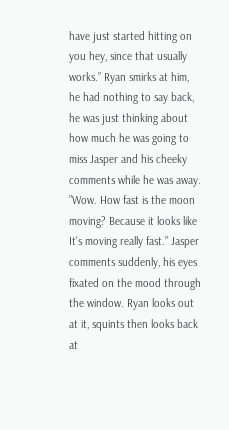have just started hitting on you hey, since that usually works.” Ryan smirks at him, he had nothing to say back, he was just thinking about how much he was going to miss Jasper and his cheeky comments while he was away. ”Wow. How fast is the moon moving? Because it looks like It's moving really fast.” Jasper comments suddenly, his eyes fixated on the mood through the window. Ryan looks out at it, squints then looks back at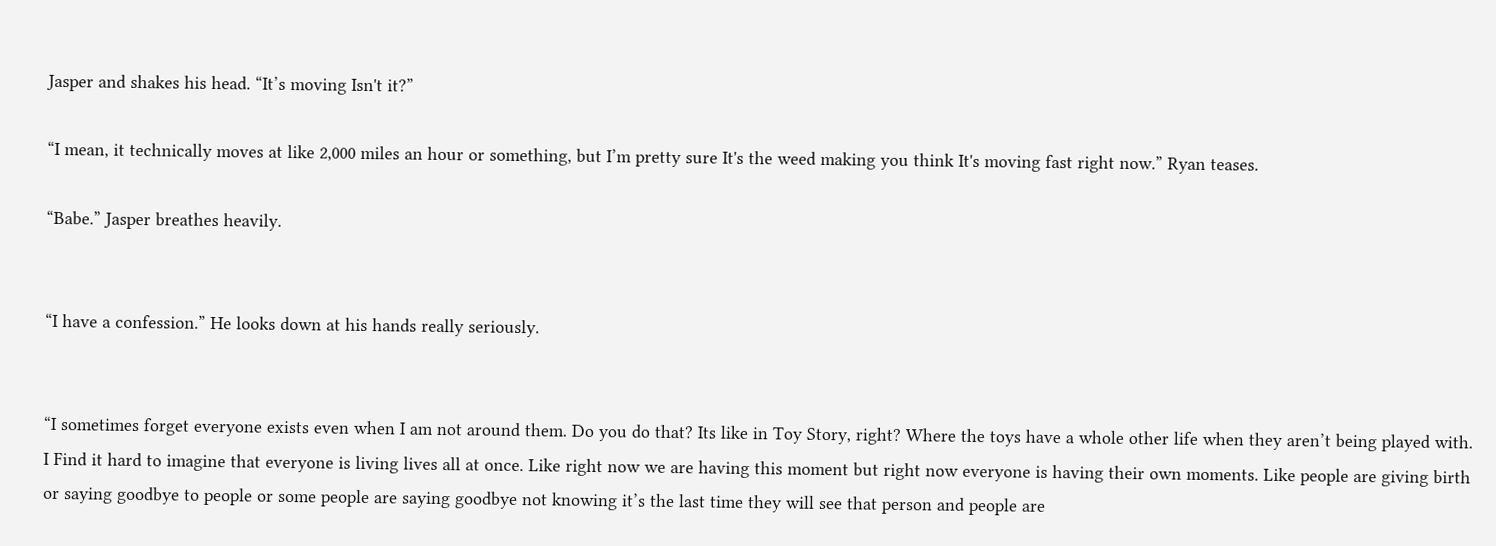Jasper and shakes his head. “It’s moving Isn't it?”

“I mean, it technically moves at like 2,000 miles an hour or something, but I’m pretty sure It's the weed making you think It's moving fast right now.” Ryan teases.

“Babe.” Jasper breathes heavily.


“I have a confession.” He looks down at his hands really seriously.


“I sometimes forget everyone exists even when I am not around them. Do you do that? Its like in Toy Story, right? Where the toys have a whole other life when they aren’t being played with. I Find it hard to imagine that everyone is living lives all at once. Like right now we are having this moment but right now everyone is having their own moments. Like people are giving birth or saying goodbye to people or some people are saying goodbye not knowing it’s the last time they will see that person and people are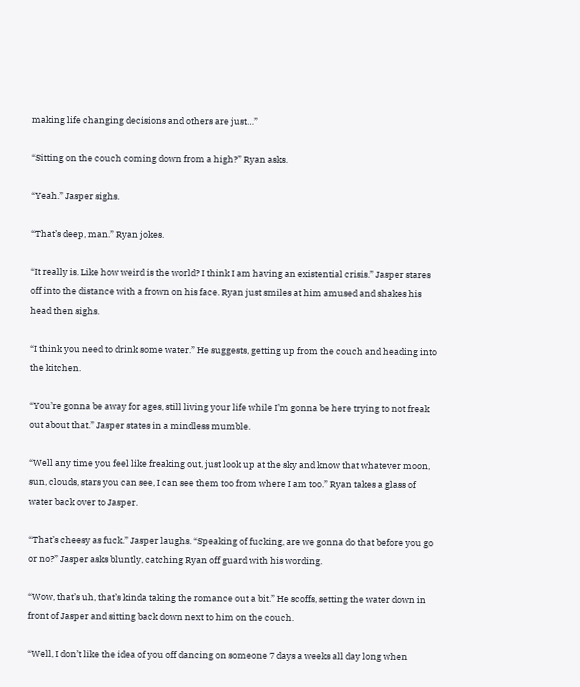making life changing decisions and others are just…”

“Sitting on the couch coming down from a high?” Ryan asks.

“Yeah.” Jasper sighs.

“That’s deep, man.” Ryan jokes.

“It really is. Like how weird is the world? I think I am having an existential crisis.” Jasper stares off into the distance with a frown on his face. Ryan just smiles at him amused and shakes his head then sighs.

“I think you need to drink some water.” He suggests, getting up from the couch and heading into the kitchen.

“You’re gonna be away for ages, still living your life while I’m gonna be here trying to not freak out about that.” Jasper states in a mindless mumble.

“Well any time you feel like freaking out, just look up at the sky and know that whatever moon, sun, clouds, stars you can see, I can see them too from where I am too.” Ryan takes a glass of water back over to Jasper.

“That’s cheesy as fuck.” Jasper laughs. “Speaking of fucking, are we gonna do that before you go or no?” Jasper asks bluntly, catching Ryan off guard with his wording.

“Wow, that’s uh, that’s kinda taking the romance out a bit.” He scoffs, setting the water down in front of Jasper and sitting back down next to him on the couch.

“Well, I don’t like the idea of you off dancing on someone 7 days a weeks all day long when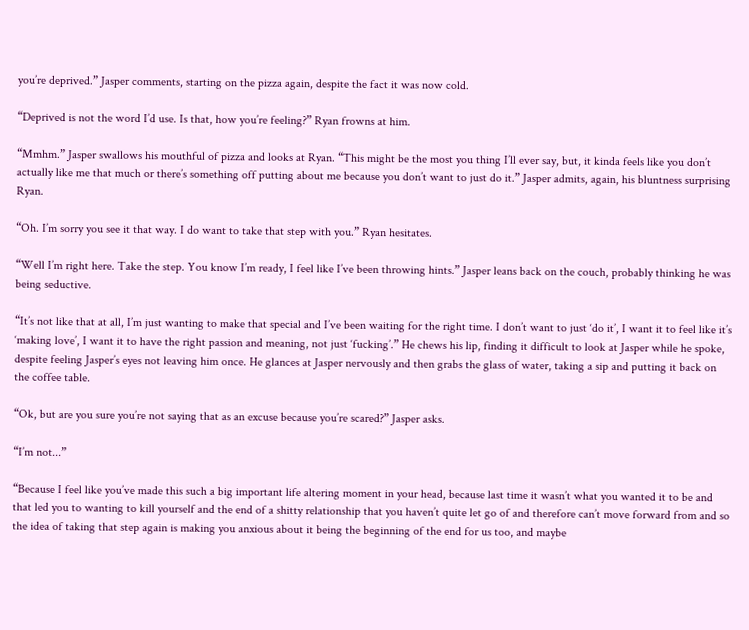you’re deprived.” Jasper comments, starting on the pizza again, despite the fact it was now cold.

“Deprived is not the word I’d use. Is that, how you’re feeling?” Ryan frowns at him.

“Mmhm.” Jasper swallows his mouthful of pizza and looks at Ryan. “This might be the most you thing I’ll ever say, but, it kinda feels like you don’t actually like me that much or there’s something off putting about me because you don’t want to just do it.” Jasper admits, again, his bluntness surprising Ryan.

“Oh. I’m sorry you see it that way. I do want to take that step with you.” Ryan hesitates.

“Well I’m right here. Take the step. You know I’m ready, I feel like I’ve been throwing hints.” Jasper leans back on the couch, probably thinking he was being seductive.

“It’s not like that at all, I’m just wanting to make that special and I’ve been waiting for the right time. I don’t want to just ‘do it’, I want it to feel like it’s ‘making love’, I want it to have the right passion and meaning, not just ‘fucking’.” He chews his lip, finding it difficult to look at Jasper while he spoke, despite feeling Jasper’s eyes not leaving him once. He glances at Jasper nervously and then grabs the glass of water, taking a sip and putting it back on the coffee table.

“Ok, but are you sure you’re not saying that as an excuse because you’re scared?” Jasper asks.

“I’m not...”

“Because I feel like you’ve made this such a big important life altering moment in your head, because last time it wasn’t what you wanted it to be and that led you to wanting to kill yourself and the end of a shitty relationship that you haven’t quite let go of and therefore can’t move forward from and so the idea of taking that step again is making you anxious about it being the beginning of the end for us too, and maybe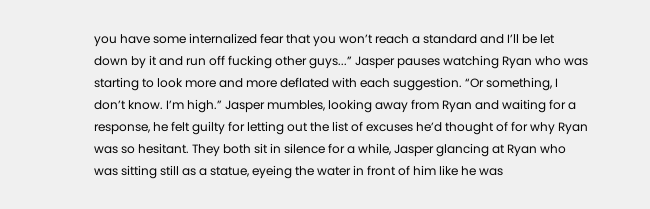you have some internalized fear that you won’t reach a standard and I’ll be let down by it and run off fucking other guys...” Jasper pauses watching Ryan who was starting to look more and more deflated with each suggestion. “Or something, I don’t know. I’m high.” Jasper mumbles, looking away from Ryan and waiting for a response, he felt guilty for letting out the list of excuses he’d thought of for why Ryan was so hesitant. They both sit in silence for a while, Jasper glancing at Ryan who was sitting still as a statue, eyeing the water in front of him like he was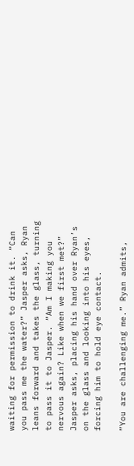waiting for permission to drink it. “Can you pass me the water?” Jasper asks, Ryan leans forward and takes the glass, turning to pass it to Jasper. “Am I making you nervous again? Like when we first met?” Jasper asks, placing his hand over Ryan’s on the glass and looking into his eyes, forcing him to hold eye contact.

“You are challenging me.” Ryan admits,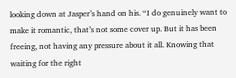looking down at Jasper’s hand on his. “I do genuinely want to make it romantic, that’s not some cover up. But it has been freeing, not having any pressure about it all. Knowing that waiting for the right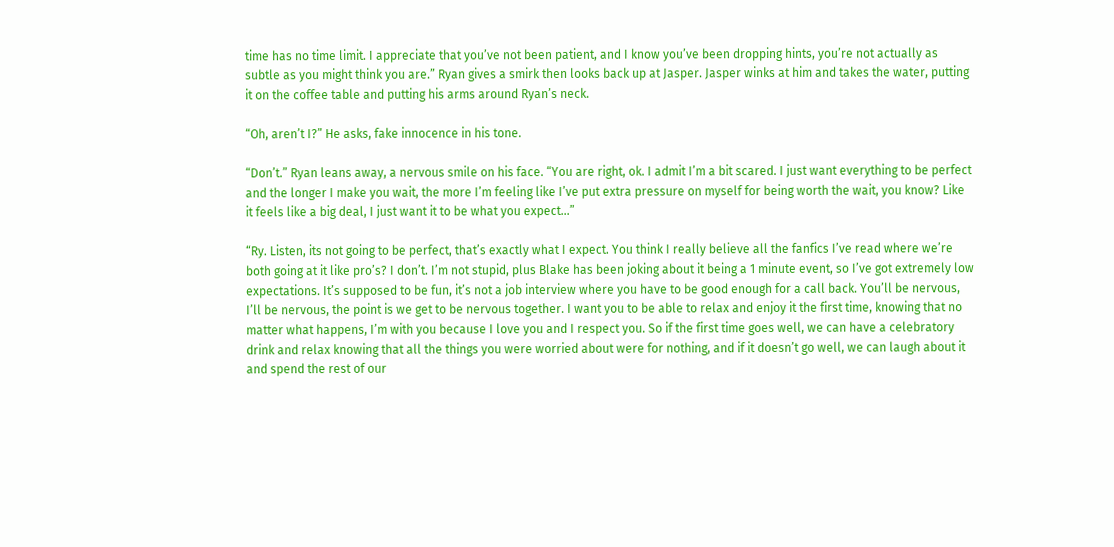time has no time limit. I appreciate that you’ve not been patient, and I know you’ve been dropping hints, you’re not actually as subtle as you might think you are.” Ryan gives a smirk then looks back up at Jasper. Jasper winks at him and takes the water, putting it on the coffee table and putting his arms around Ryan’s neck.

“Oh, aren’t I?” He asks, fake innocence in his tone.

“Don’t.” Ryan leans away, a nervous smile on his face. “You are right, ok. I admit I’m a bit scared. I just want everything to be perfect and the longer I make you wait, the more I’m feeling like I’ve put extra pressure on myself for being worth the wait, you know? Like it feels like a big deal, I just want it to be what you expect...”

“Ry. Listen, its not going to be perfect, that’s exactly what I expect. You think I really believe all the fanfics I’ve read where we’re both going at it like pro’s? I don’t. I’m not stupid, plus Blake has been joking about it being a 1 minute event, so I’ve got extremely low expectations. It’s supposed to be fun, it’s not a job interview where you have to be good enough for a call back. You’ll be nervous, I’ll be nervous, the point is we get to be nervous together. I want you to be able to relax and enjoy it the first time, knowing that no matter what happens, I’m with you because I love you and I respect you. So if the first time goes well, we can have a celebratory drink and relax knowing that all the things you were worried about were for nothing, and if it doesn’t go well, we can laugh about it and spend the rest of our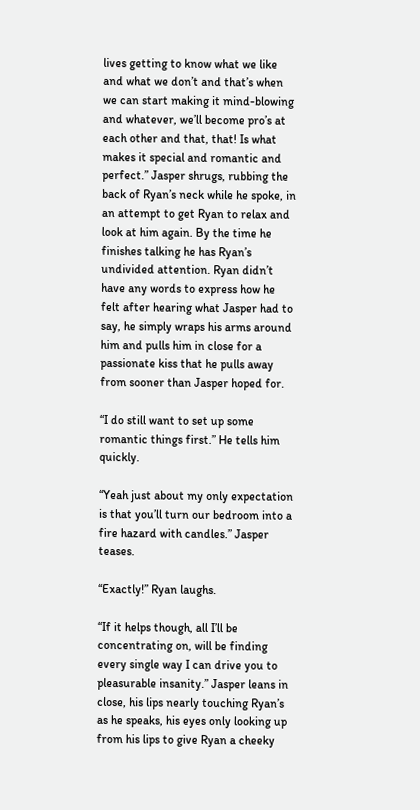lives getting to know what we like and what we don’t and that’s when we can start making it mind-blowing and whatever, we’ll become pro’s at each other and that, that! Is what makes it special and romantic and perfect.” Jasper shrugs, rubbing the back of Ryan’s neck while he spoke, in an attempt to get Ryan to relax and look at him again. By the time he finishes talking he has Ryan’s undivided attention. Ryan didn’t have any words to express how he felt after hearing what Jasper had to say, he simply wraps his arms around him and pulls him in close for a passionate kiss that he pulls away from sooner than Jasper hoped for.

“I do still want to set up some romantic things first.” He tells him quickly.

“Yeah just about my only expectation is that you’ll turn our bedroom into a fire hazard with candles.” Jasper teases.

“Exactly!” Ryan laughs.

“If it helps though, all I’ll be concentrating on, will be finding every single way I can drive you to pleasurable insanity.” Jasper leans in close, his lips nearly touching Ryan’s as he speaks, his eyes only looking up from his lips to give Ryan a cheeky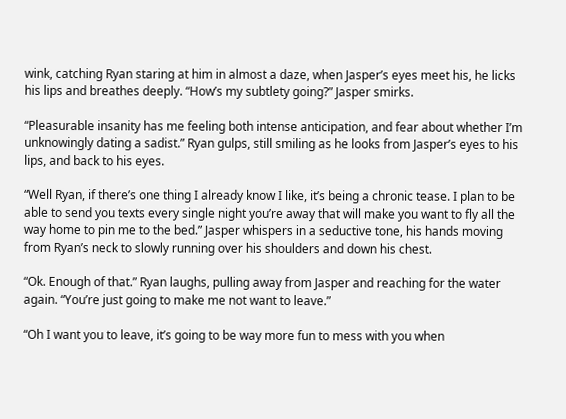wink, catching Ryan staring at him in almost a daze, when Jasper’s eyes meet his, he licks his lips and breathes deeply. “How’s my subtlety going?” Jasper smirks.

“Pleasurable insanity has me feeling both intense anticipation, and fear about whether I’m unknowingly dating a sadist.” Ryan gulps, still smiling as he looks from Jasper’s eyes to his lips, and back to his eyes.

“Well Ryan, if there’s one thing I already know I like, it’s being a chronic tease. I plan to be able to send you texts every single night you’re away that will make you want to fly all the way home to pin me to the bed.” Jasper whispers in a seductive tone, his hands moving from Ryan’s neck to slowly running over his shoulders and down his chest.

“Ok. Enough of that.” Ryan laughs, pulling away from Jasper and reaching for the water again. “You’re just going to make me not want to leave.”

“Oh I want you to leave, it’s going to be way more fun to mess with you when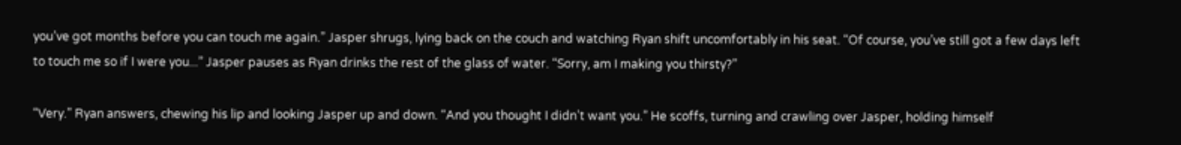you’ve got months before you can touch me again.” Jasper shrugs, lying back on the couch and watching Ryan shift uncomfortably in his seat. “Of course, you’ve still got a few days left to touch me so if I were you...” Jasper pauses as Ryan drinks the rest of the glass of water. “Sorry, am I making you thirsty?”

“Very.” Ryan answers, chewing his lip and looking Jasper up and down. “And you thought I didn’t want you.” He scoffs, turning and crawling over Jasper, holding himself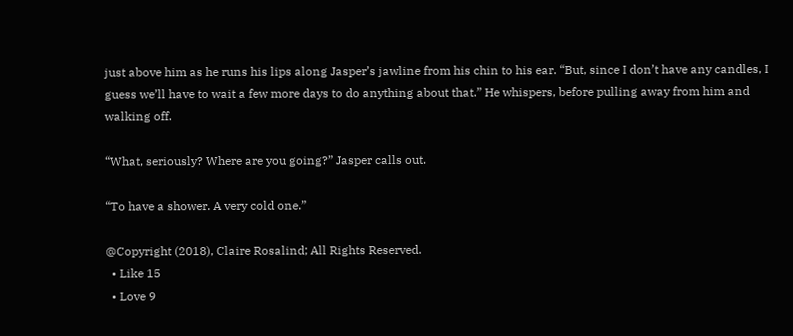just above him as he runs his lips along Jasper’s jawline from his chin to his ear. “But, since I don’t have any candles, I guess we’ll have to wait a few more days to do anything about that.” He whispers, before pulling away from him and walking off.

“What, seriously? Where are you going?” Jasper calls out.

“To have a shower. A very cold one.”

@Copyright (2018), Claire Rosalind; All Rights Reserved.
  • Like 15
  • Love 9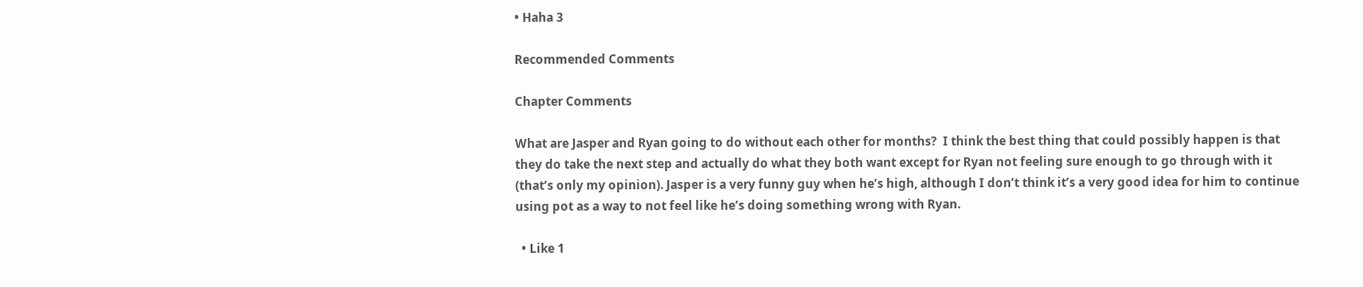• Haha 3

Recommended Comments

Chapter Comments

What are Jasper and Ryan going to do without each other for months?  I think the best thing that could possibly happen is that they do take the next step and actually do what they both want except for Ryan not feeling sure enough to go through with it (that’s only my opinion). Jasper is a very funny guy when he’s high, although I don’t think it’s a very good idea for him to continue using pot as a way to not feel like he’s doing something wrong with Ryan.

  • Like 1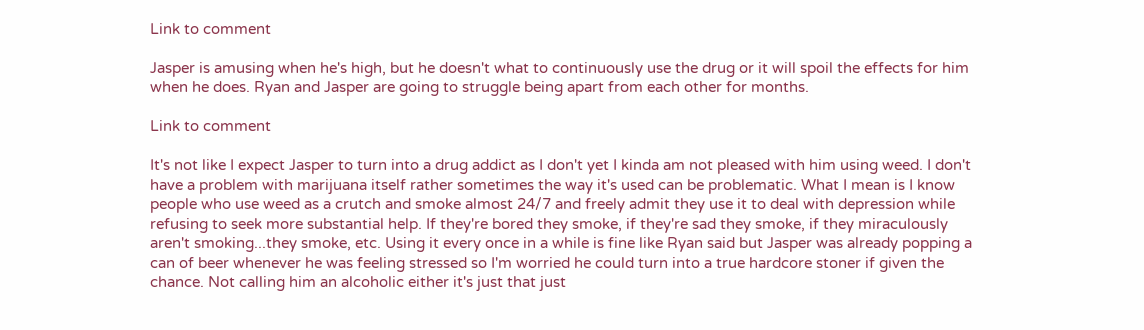Link to comment

Jasper is amusing when he's high, but he doesn't what to continuously use the drug or it will spoil the effects for him when he does. Ryan and Jasper are going to struggle being apart from each other for months.

Link to comment

It's not like I expect Jasper to turn into a drug addict as I don't yet I kinda am not pleased with him using weed. I don't have a problem with marijuana itself rather sometimes the way it's used can be problematic. What I mean is I know people who use weed as a crutch and smoke almost 24/7 and freely admit they use it to deal with depression while refusing to seek more substantial help. If they're bored they smoke, if they're sad they smoke, if they miraculously aren't smoking...they smoke, etc. Using it every once in a while is fine like Ryan said but Jasper was already popping a can of beer whenever he was feeling stressed so I'm worried he could turn into a true hardcore stoner if given the chance. Not calling him an alcoholic either it's just that just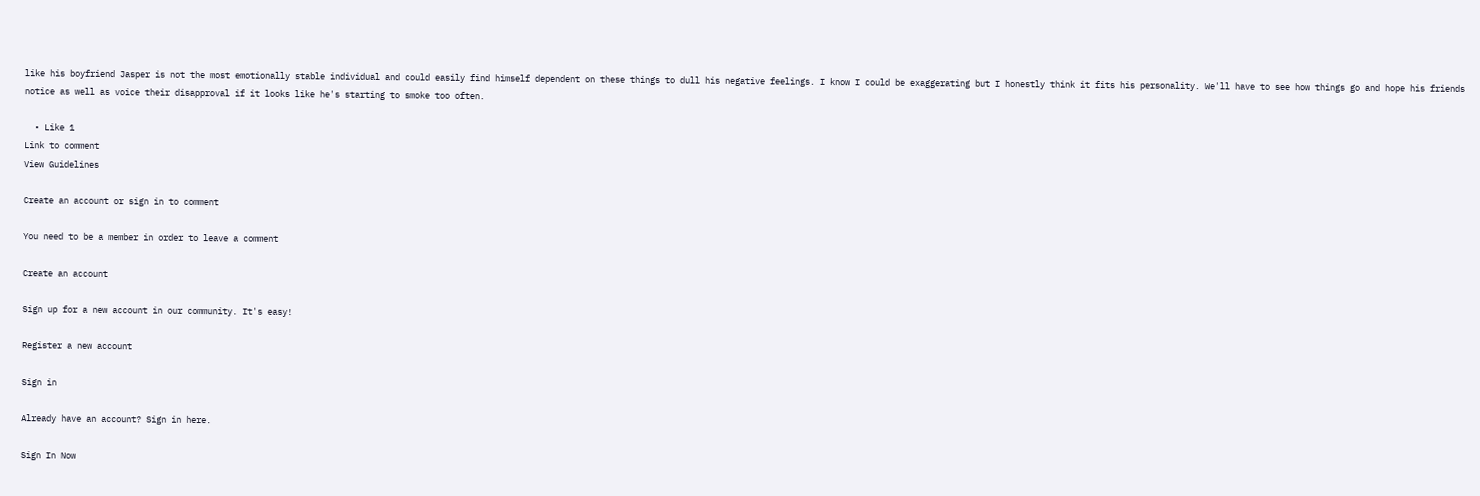like his boyfriend Jasper is not the most emotionally stable individual and could easily find himself dependent on these things to dull his negative feelings. I know I could be exaggerating but I honestly think it fits his personality. We'll have to see how things go and hope his friends notice as well as voice their disapproval if it looks like he's starting to smoke too often.

  • Like 1
Link to comment
View Guidelines

Create an account or sign in to comment

You need to be a member in order to leave a comment

Create an account

Sign up for a new account in our community. It's easy!

Register a new account

Sign in

Already have an account? Sign in here.

Sign In Now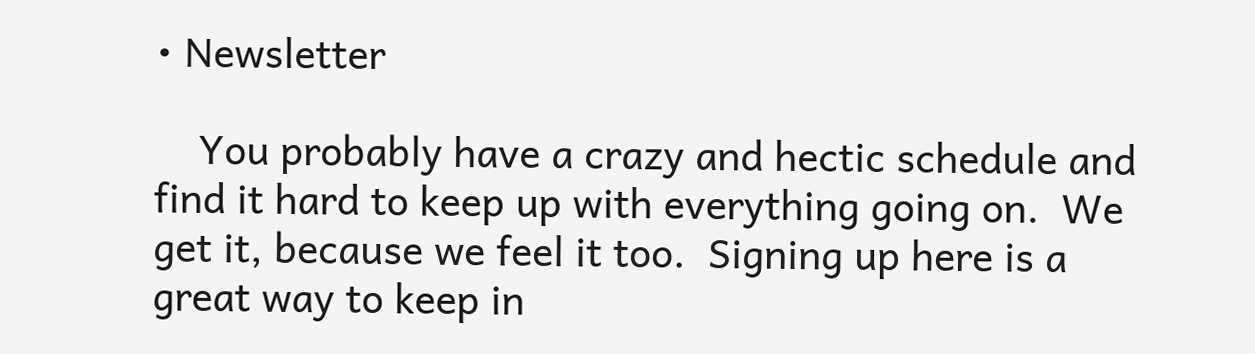• Newsletter

    You probably have a crazy and hectic schedule and find it hard to keep up with everything going on.  We get it, because we feel it too.  Signing up here is a great way to keep in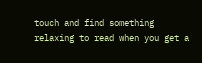touch and find something relaxing to read when you get a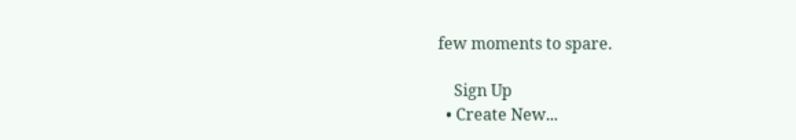few moments to spare.

    Sign Up
  • Create New...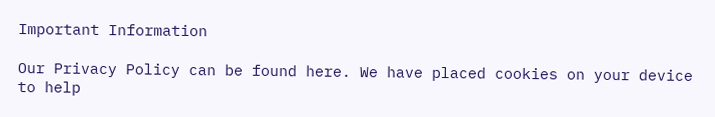Important Information

Our Privacy Policy can be found here. We have placed cookies on your device to help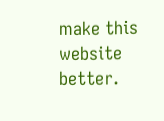make this website better.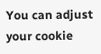You can adjust your cookie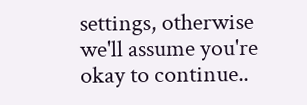settings, otherwise we'll assume you're okay to continue..